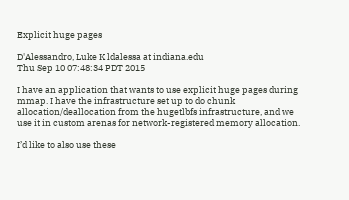Explicit huge pages

D'Alessandro, Luke K ldalessa at indiana.edu
Thu Sep 10 07:48:34 PDT 2015

I have an application that wants to use explicit huge pages during mmap. I have the infrastructure set up to do chunk allocation/deallocation from the hugetlbfs infrastructure, and we use it in custom arenas for network-registered memory allocation.

I’d like to also use these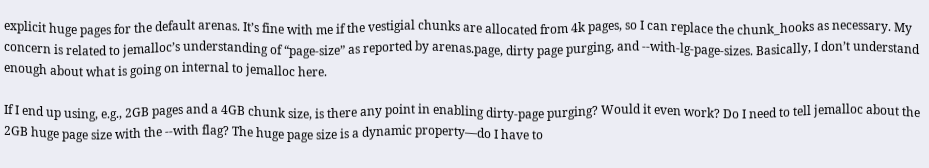explicit huge pages for the default arenas. It’s fine with me if the vestigial chunks are allocated from 4k pages, so I can replace the chunk_hooks as necessary. My concern is related to jemalloc’s understanding of “page-size” as reported by arenas.page, dirty page purging, and --with-lg-page-sizes. Basically, I don’t understand enough about what is going on internal to jemalloc here.

If I end up using, e.g., 2GB pages and a 4GB chunk size, is there any point in enabling dirty-page purging? Would it even work? Do I need to tell jemalloc about the 2GB huge page size with the --with flag? The huge page size is a dynamic property—do I have to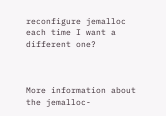reconfigure jemalloc each time I want a different one?



More information about the jemalloc-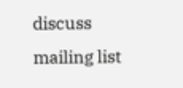discuss mailing list